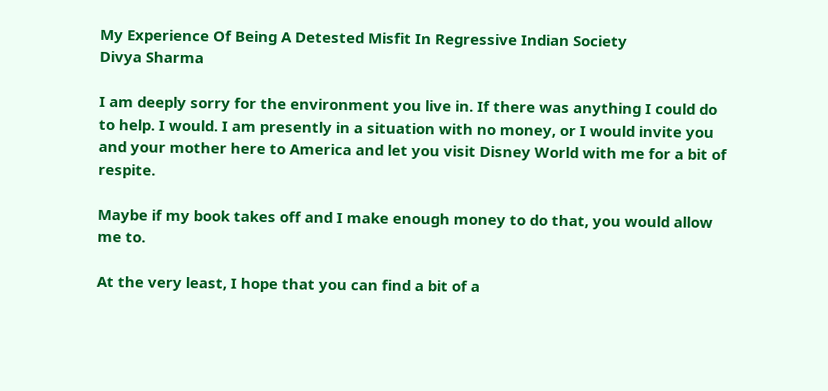My Experience Of Being A Detested Misfit In Regressive Indian Society
Divya Sharma

I am deeply sorry for the environment you live in. If there was anything I could do to help. I would. I am presently in a situation with no money, or I would invite you and your mother here to America and let you visit Disney World with me for a bit of respite.

Maybe if my book takes off and I make enough money to do that, you would allow me to.

At the very least, I hope that you can find a bit of a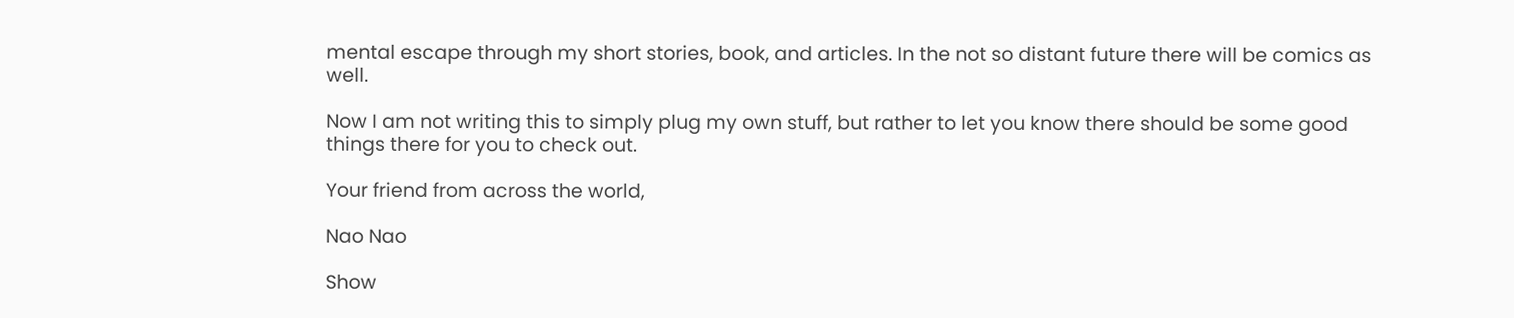mental escape through my short stories, book, and articles. In the not so distant future there will be comics as well.

Now I am not writing this to simply plug my own stuff, but rather to let you know there should be some good things there for you to check out.

Your friend from across the world,

Nao Nao

Show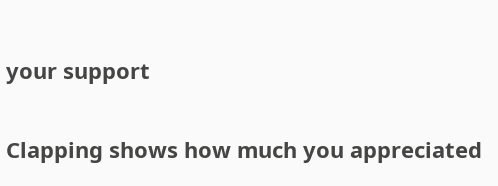your support

Clapping shows how much you appreciated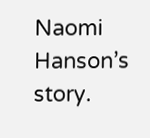Naomi Hanson’s story.